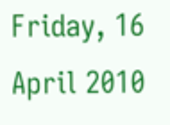Friday, 16 April 2010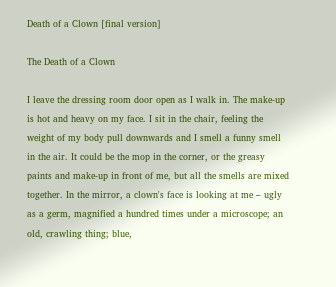Death of a Clown [final version]

The Death of a Clown

I leave the dressing room door open as I walk in. The make-up is hot and heavy on my face. I sit in the chair, feeling the weight of my body pull downwards and I smell a funny smell in the air. It could be the mop in the corner, or the greasy paints and make-up in front of me, but all the smells are mixed together. In the mirror, a clown's face is looking at me – ugly as a germ, magnified a hundred times under a microscope; an old, crawling thing; blue,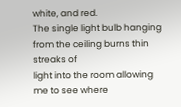white, and red.
The single light bulb hanging from the ceiling burns thin streaks of
light into the room allowing me to see where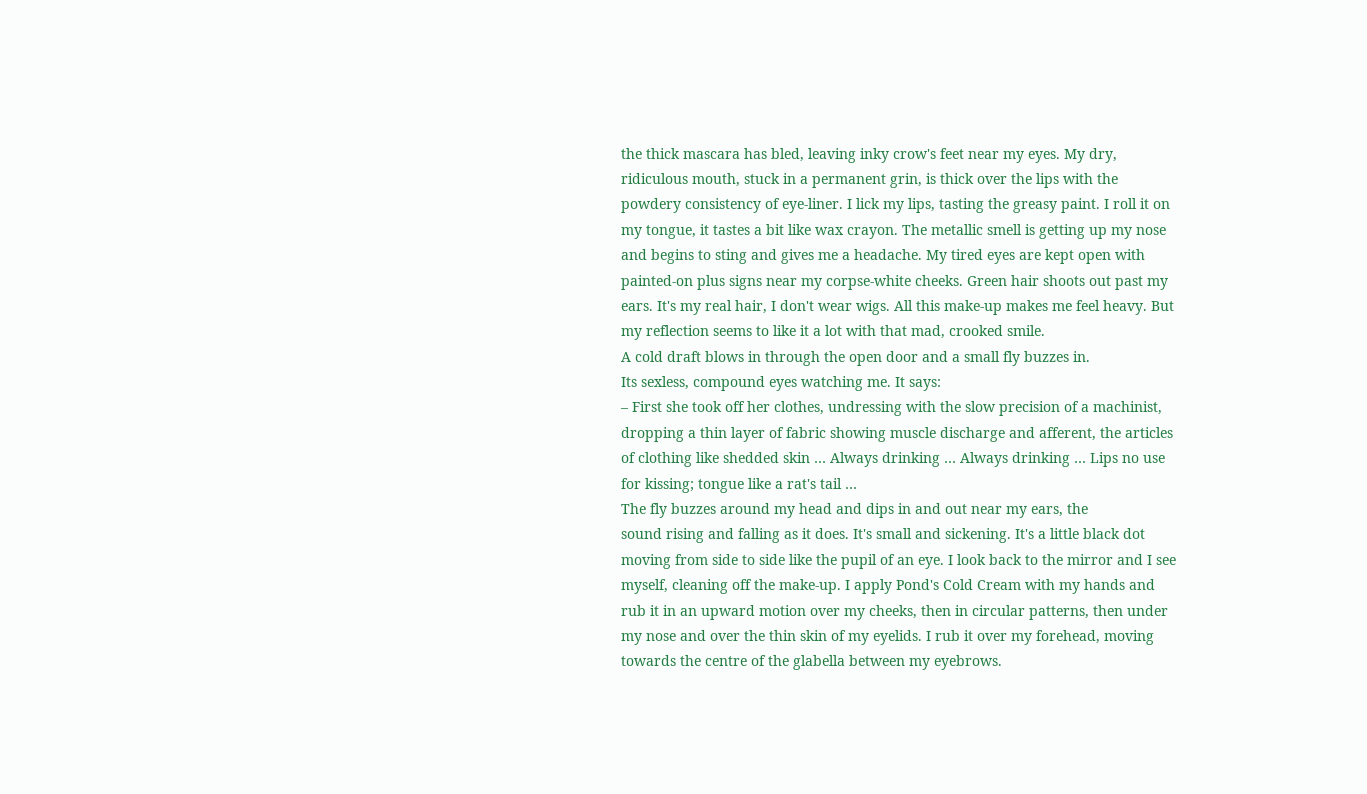the thick mascara has bled, leaving inky crow's feet near my eyes. My dry, ridiculous mouth, stuck in a permanent grin, is thick over the lips with the powdery consistency of eye-liner. I lick my lips, tasting the greasy paint. I roll it on my tongue, it tastes a bit like wax crayon. The metallic smell is getting up my nose and begins to sting and gives me a headache. My tired eyes are kept open with painted-on plus signs near my corpse-white cheeks. Green hair shoots out past my ears. It's my real hair, I don't wear wigs. All this make-up makes me feel heavy. But my reflection seems to like it a lot with that mad, crooked smile.
A cold draft blows in through the open door and a small fly buzzes in.
Its sexless, compound eyes watching me. It says:
– First she took off her clothes, undressing with the slow precision of a machinist, dropping a thin layer of fabric showing muscle discharge and afferent, the articles of clothing like shedded skin … Always drinking … Always drinking … Lips no use for kissing; tongue like a rat's tail …
The fly buzzes around my head and dips in and out near my ears, the
sound rising and falling as it does. It's small and sickening. It's a little black dot moving from side to side like the pupil of an eye. I look back to the mirror and I see myself, cleaning off the make-up. I apply Pond's Cold Cream with my hands and rub it in an upward motion over my cheeks, then in circular patterns, then under my nose and over the thin skin of my eyelids. I rub it over my forehead, moving towards the centre of the glabella between my eyebrows.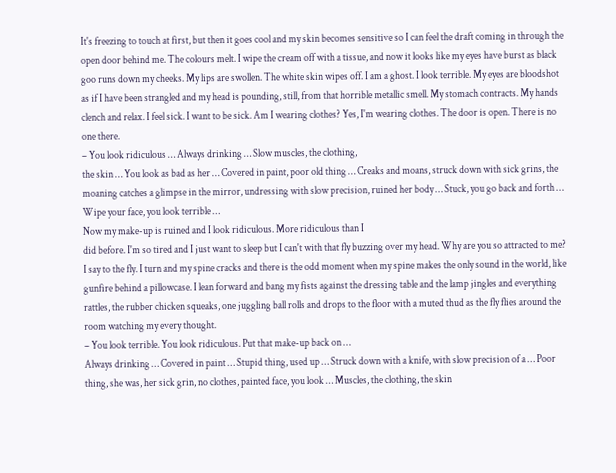It's freezing to touch at first, but then it goes cool and my skin becomes sensitive so I can feel the draft coming in through the open door behind me. The colours melt. I wipe the cream off with a tissue, and now it looks like my eyes have burst as black goo runs down my cheeks. My lips are swollen. The white skin wipes off. I am a ghost. I look terrible. My eyes are bloodshot as if I have been strangled and my head is pounding, still, from that horrible metallic smell. My stomach contracts. My hands clench and relax. I feel sick. I want to be sick. Am I wearing clothes? Yes, I'm wearing clothes. The door is open. There is no one there.
– You look ridiculous … Always drinking … Slow muscles, the clothing,
the skin … You look as bad as her … Covered in paint, poor old thing … Creaks and moans, struck down with sick grins, the moaning catches a glimpse in the mirror, undressing with slow precision, ruined her body … Stuck, you go back and forth … Wipe your face, you look terrible …
Now my make-up is ruined and I look ridiculous. More ridiculous than I
did before. I'm so tired and I just want to sleep but I can't with that fly buzzing over my head. Why are you so attracted to me? I say to the fly. I turn and my spine cracks and there is the odd moment when my spine makes the only sound in the world, like gunfire behind a pillowcase. I lean forward and bang my fists against the dressing table and the lamp jingles and everything rattles, the rubber chicken squeaks, one juggling ball rolls and drops to the floor with a muted thud as the fly flies around the room watching my every thought.
– You look terrible. You look ridiculous. Put that make-up back on …
Always drinking … Covered in paint … Stupid thing, used up … Struck down with a knife, with slow precision of a … Poor thing, she was, her sick grin, no clothes, painted face, you look … Muscles, the clothing, the skin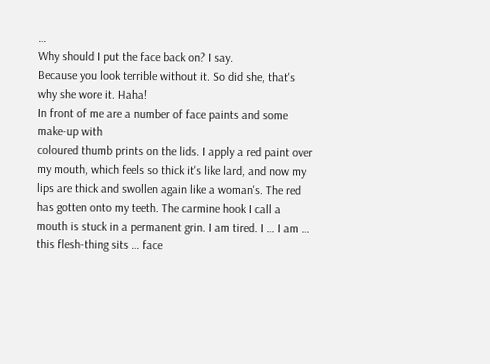…
Why should I put the face back on? I say.
Because you look terrible without it. So did she, that's why she wore it. Haha!
In front of me are a number of face paints and some make-up with
coloured thumb prints on the lids. I apply a red paint over my mouth, which feels so thick it's like lard, and now my lips are thick and swollen again like a woman's. The red has gotten onto my teeth. The carmine hook I call a mouth is stuck in a permanent grin. I am tired. I … I am … this flesh-thing sits … face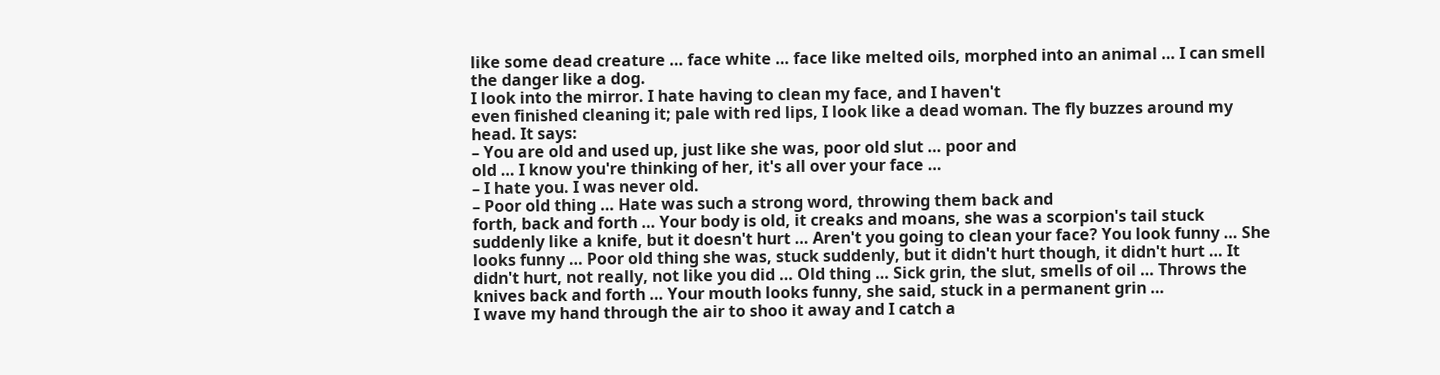like some dead creature … face white … face like melted oils, morphed into an animal … I can smell the danger like a dog.
I look into the mirror. I hate having to clean my face, and I haven't
even finished cleaning it; pale with red lips, I look like a dead woman. The fly buzzes around my head. It says:
– You are old and used up, just like she was, poor old slut … poor and
old … I know you're thinking of her, it's all over your face …
– I hate you. I was never old.
– Poor old thing … Hate was such a strong word, throwing them back and
forth, back and forth … Your body is old, it creaks and moans, she was a scorpion's tail stuck suddenly like a knife, but it doesn't hurt … Aren't you going to clean your face? You look funny … She looks funny … Poor old thing she was, stuck suddenly, but it didn't hurt though, it didn't hurt … It didn't hurt, not really, not like you did … Old thing … Sick grin, the slut, smells of oil … Throws the knives back and forth … Your mouth looks funny, she said, stuck in a permanent grin …
I wave my hand through the air to shoo it away and I catch a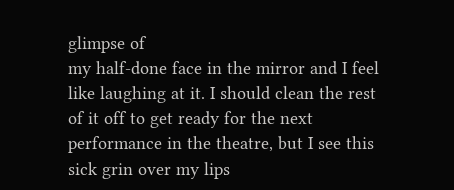glimpse of
my half-done face in the mirror and I feel like laughing at it. I should clean the rest of it off to get ready for the next performance in the theatre, but I see this sick grin over my lips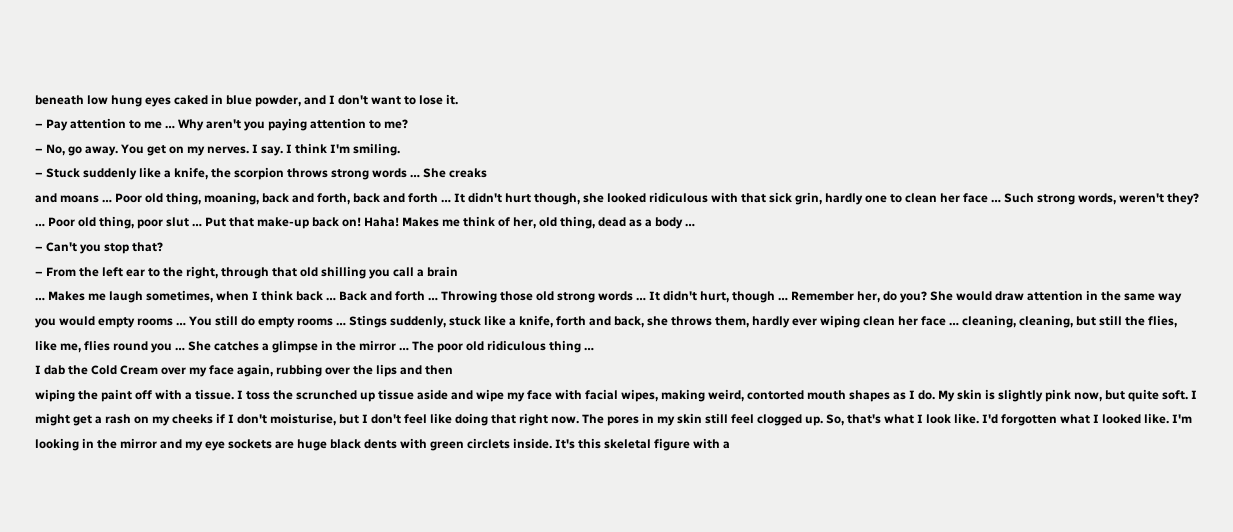beneath low hung eyes caked in blue powder, and I don't want to lose it.
– Pay attention to me … Why aren't you paying attention to me?
– No, go away. You get on my nerves. I say. I think I'm smiling.
– Stuck suddenly like a knife, the scorpion throws strong words … She creaks
and moans … Poor old thing, moaning, back and forth, back and forth … It didn't hurt though, she looked ridiculous with that sick grin, hardly one to clean her face … Such strong words, weren't they? … Poor old thing, poor slut … Put that make-up back on! Haha! Makes me think of her, old thing, dead as a body …
– Can't you stop that?
– From the left ear to the right, through that old shilling you call a brain
… Makes me laugh sometimes, when I think back … Back and forth … Throwing those old strong words … It didn't hurt, though … Remember her, do you? She would draw attention in the same way you would empty rooms … You still do empty rooms … Stings suddenly, stuck like a knife, forth and back, she throws them, hardly ever wiping clean her face … cleaning, cleaning, but still the flies, like me, flies round you … She catches a glimpse in the mirror … The poor old ridiculous thing …
I dab the Cold Cream over my face again, rubbing over the lips and then
wiping the paint off with a tissue. I toss the scrunched up tissue aside and wipe my face with facial wipes, making weird, contorted mouth shapes as I do. My skin is slightly pink now, but quite soft. I might get a rash on my cheeks if I don't moisturise, but I don't feel like doing that right now. The pores in my skin still feel clogged up. So, that's what I look like. I'd forgotten what I looked like. I'm looking in the mirror and my eye sockets are huge black dents with green circlets inside. It's this skeletal figure with a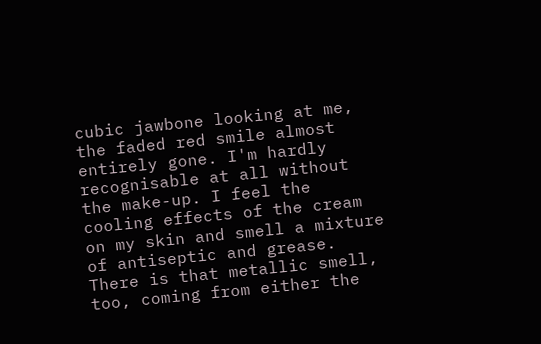cubic jawbone looking at me, the faded red smile almost entirely gone. I'm hardly recognisable at all without the make-up. I feel the cooling effects of the cream on my skin and smell a mixture of antiseptic and grease. There is that metallic smell, too, coming from either the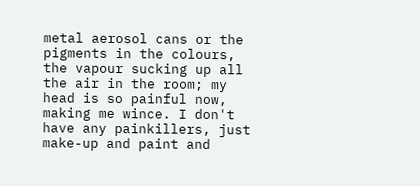metal aerosol cans or the pigments in the colours, the vapour sucking up all the air in the room; my head is so painful now, making me wince. I don't have any painkillers, just make-up and paint and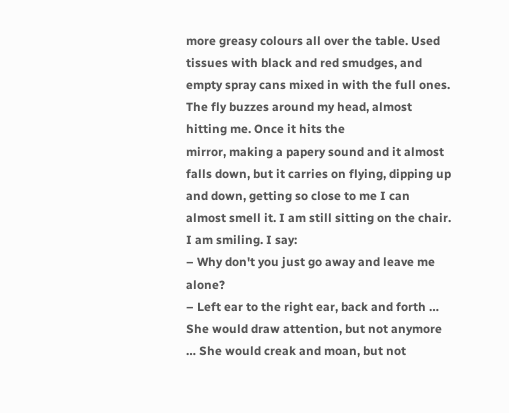more greasy colours all over the table. Used tissues with black and red smudges, and empty spray cans mixed in with the full ones.
The fly buzzes around my head, almost hitting me. Once it hits the
mirror, making a papery sound and it almost falls down, but it carries on flying, dipping up and down, getting so close to me I can almost smell it. I am still sitting on the chair. I am smiling. I say:
– Why don't you just go away and leave me alone?
– Left ear to the right ear, back and forth … She would draw attention, but not anymore … She would creak and moan, but not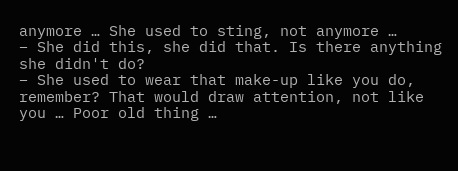anymore … She used to sting, not anymore …
– She did this, she did that. Is there anything she didn't do?
– She used to wear that make-up like you do, remember? That would draw attention, not like you … Poor old thing …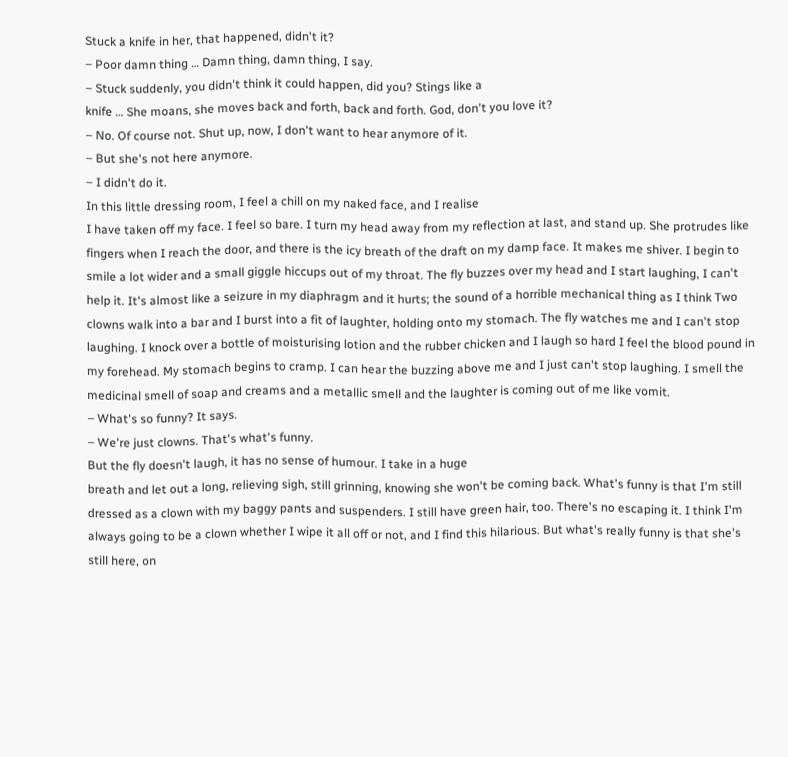Stuck a knife in her, that happened, didn't it?
– Poor damn thing … Damn thing, damn thing, I say.
– Stuck suddenly, you didn't think it could happen, did you? Stings like a
knife … She moans, she moves back and forth, back and forth. God, don't you love it?
– No. Of course not. Shut up, now, I don't want to hear anymore of it.
– But she's not here anymore.
– I didn't do it.
In this little dressing room, I feel a chill on my naked face, and I realise
I have taken off my face. I feel so bare. I turn my head away from my reflection at last, and stand up. She protrudes like fingers when I reach the door, and there is the icy breath of the draft on my damp face. It makes me shiver. I begin to smile a lot wider and a small giggle hiccups out of my throat. The fly buzzes over my head and I start laughing, I can't help it. It's almost like a seizure in my diaphragm and it hurts; the sound of a horrible mechanical thing as I think Two clowns walk into a bar and I burst into a fit of laughter, holding onto my stomach. The fly watches me and I can't stop laughing. I knock over a bottle of moisturising lotion and the rubber chicken and I laugh so hard I feel the blood pound in my forehead. My stomach begins to cramp. I can hear the buzzing above me and I just can't stop laughing. I smell the medicinal smell of soap and creams and a metallic smell and the laughter is coming out of me like vomit.
– What's so funny? It says.
– We're just clowns. That's what's funny.
But the fly doesn't laugh, it has no sense of humour. I take in a huge
breath and let out a long, relieving sigh, still grinning, knowing she won't be coming back. What's funny is that I'm still dressed as a clown with my baggy pants and suspenders. I still have green hair, too. There's no escaping it. I think I'm always going to be a clown whether I wipe it all off or not, and I find this hilarious. But what's really funny is that she's still here, on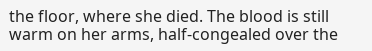the floor, where she died. The blood is still warm on her arms, half-congealed over the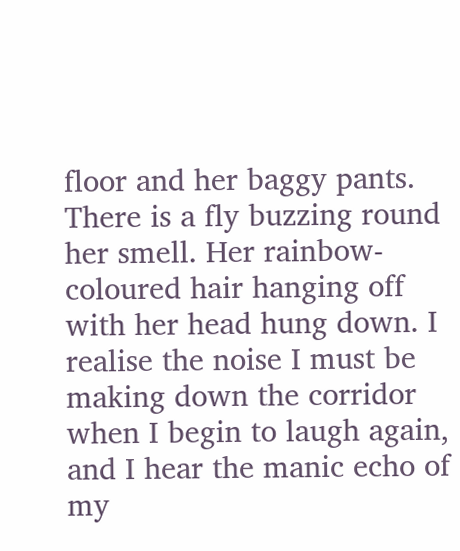floor and her baggy pants. There is a fly buzzing round her smell. Her rainbow-coloured hair hanging off with her head hung down. I realise the noise I must be making down the corridor when I begin to laugh again, and I hear the manic echo of my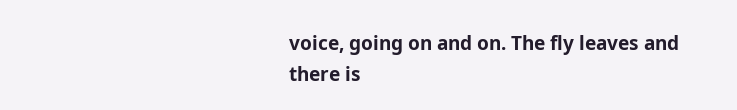voice, going on and on. The fly leaves and there is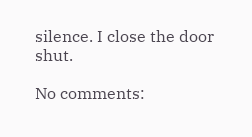silence. I close the door shut.

No comments: